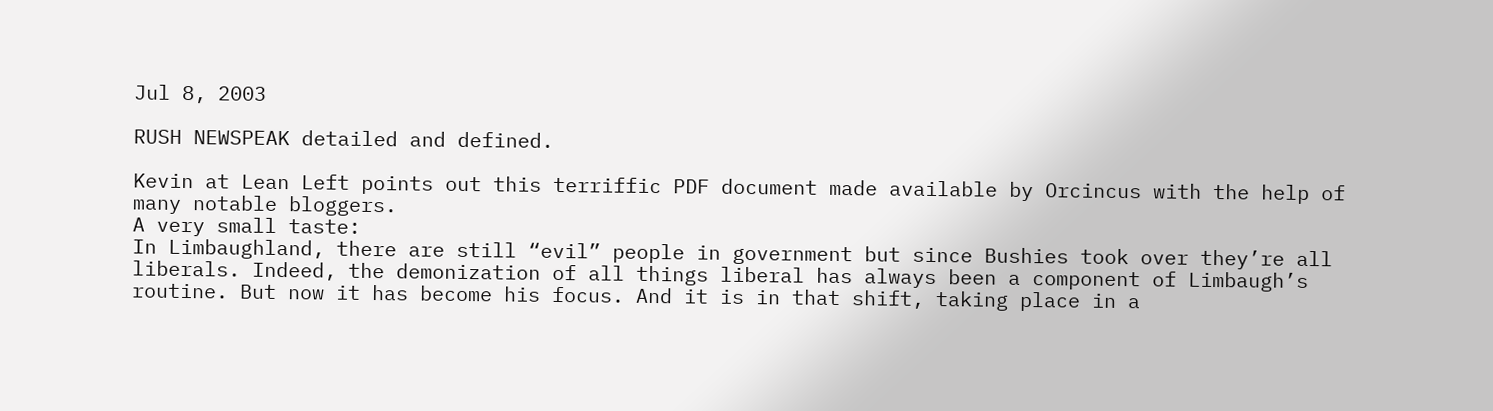Jul 8, 2003

RUSH NEWSPEAK detailed and defined.

Kevin at Lean Left points out this terriffic PDF document made available by Orcincus with the help of many notable bloggers.
A very small taste:
In Limbaughland, there are still “evil” people in government but since Bushies took over they’re all liberals. Indeed, the demonization of all things liberal has always been a component of Limbaugh’s routine. But now it has become his focus. And it is in that shift, taking place in a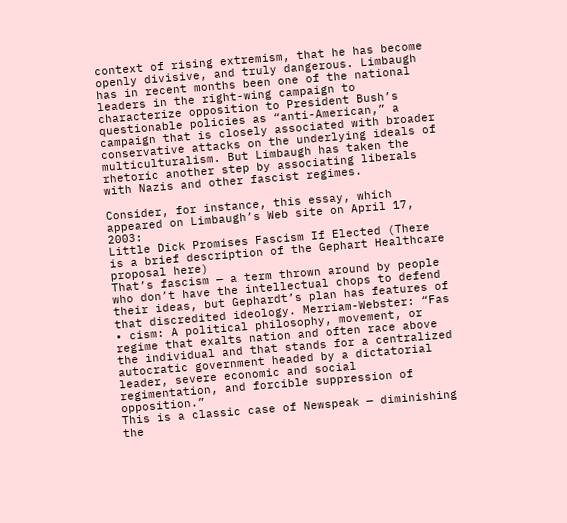context of rising extremism, that he has become openly divisive, and truly dangerous. Limbaugh has in recent months been one of the national leaders in the right-wing campaign to characterize opposition to President Bush’s questionable policies as “anti-American,” a campaign that is closely associated with broader conservative attacks on the underlying ideals of multiculturalism. But Limbaugh has taken the rhetoric another step by associating liberals with Nazis and other fascist regimes.

Consider, for instance, this essay, which appeared on Limbaugh’s Web site on April 17, 2003:
Little Dick Promises Fascism If Elected (There is a brief description of the Gephart Healthcare proposal here)
That’s fascism — a term thrown around by people who don’t have the intellectual chops to defend their ideas, but Gephardt’s plan has features of that discredited ideology. Merriam-Webster: “Fas • cism: A political philosophy, movement, or regime that exalts nation and often race above the individual and that stands for a centralized autocratic government headed by a dictatorial leader, severe economic and social regimentation, and forcible suppression of opposition.”
This is a classic case of Newspeak — diminishing the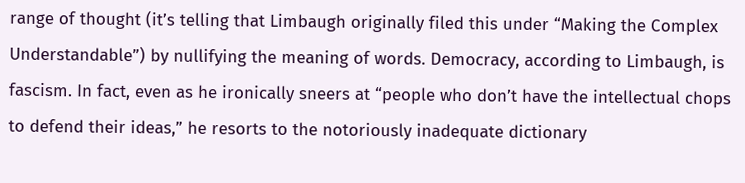range of thought (it’s telling that Limbaugh originally filed this under “Making the Complex Understandable”) by nullifying the meaning of words. Democracy, according to Limbaugh, is fascism. In fact, even as he ironically sneers at “people who don’t have the intellectual chops to defend their ideas,” he resorts to the notoriously inadequate dictionary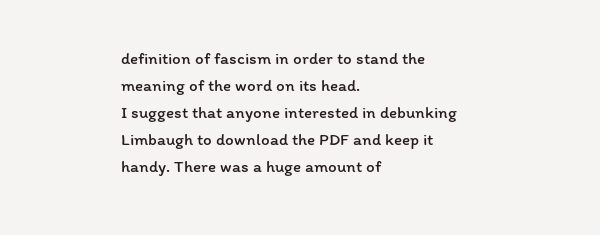definition of fascism in order to stand the meaning of the word on its head.
I suggest that anyone interested in debunking Limbaugh to download the PDF and keep it handy. There was a huge amount of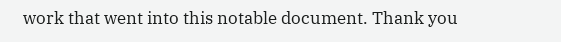work that went into this notable document. Thank you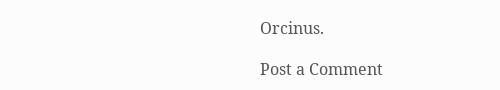Orcinus.

Post a Comment